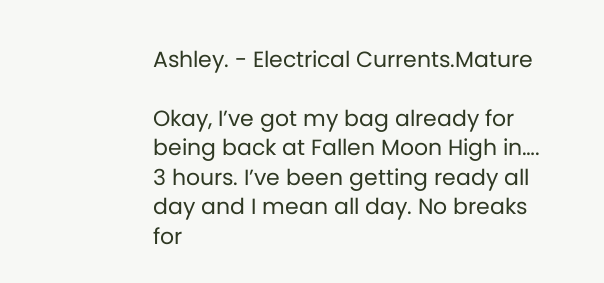Ashley. - Electrical Currents.Mature

Okay, I’ve got my bag already for being back at Fallen Moon High in…. 3 hours. I’ve been getting ready all day and I mean all day. No breaks for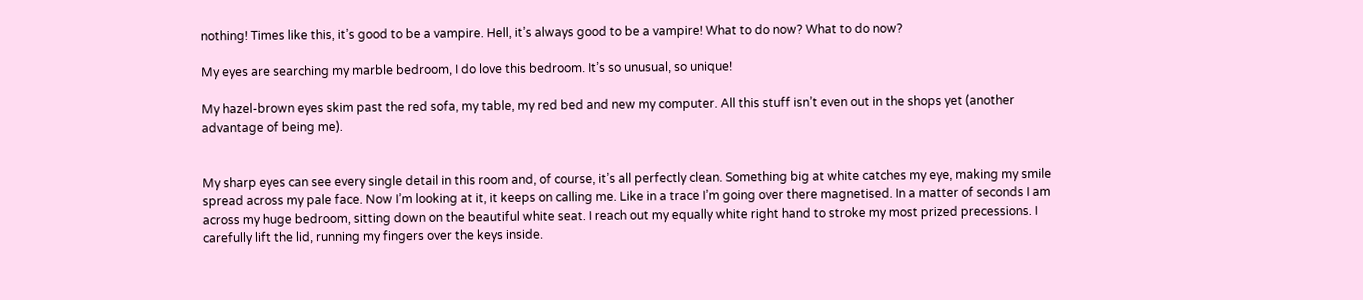nothing! Times like this, it’s good to be a vampire. Hell, it’s always good to be a vampire! What to do now? What to do now?

My eyes are searching my marble bedroom, I do love this bedroom. It’s so unusual, so unique!

My hazel-brown eyes skim past the red sofa, my table, my red bed and new my computer. All this stuff isn’t even out in the shops yet (another advantage of being me).


My sharp eyes can see every single detail in this room and, of course, it’s all perfectly clean. Something big at white catches my eye, making my smile spread across my pale face. Now I’m looking at it, it keeps on calling me. Like in a trace I’m going over there magnetised. In a matter of seconds I am across my huge bedroom, sitting down on the beautiful white seat. I reach out my equally white right hand to stroke my most prized precessions. I carefully lift the lid, running my fingers over the keys inside.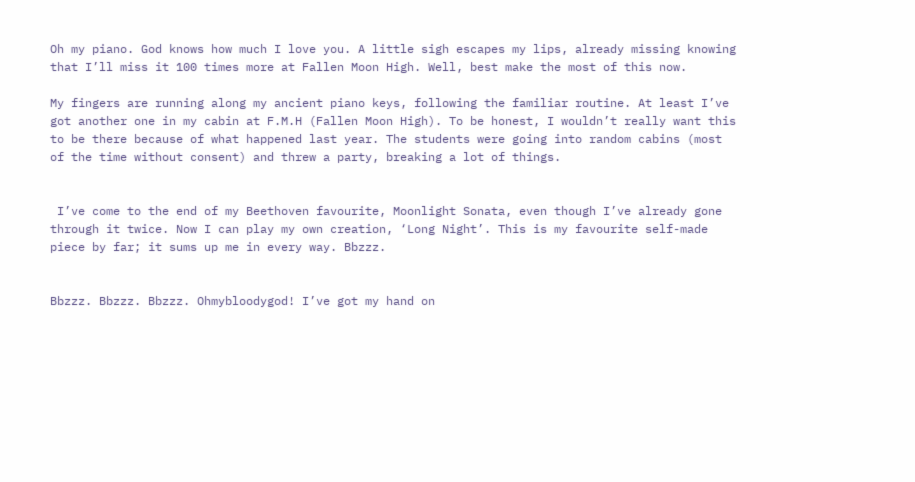Oh my piano. God knows how much I love you. A little sigh escapes my lips, already missing knowing that I’ll miss it 100 times more at Fallen Moon High. Well, best make the most of this now.

My fingers are running along my ancient piano keys, following the familiar routine. At least I’ve got another one in my cabin at F.M.H (Fallen Moon High). To be honest, I wouldn’t really want this to be there because of what happened last year. The students were going into random cabins (most of the time without consent) and threw a party, breaking a lot of things.


 I’ve come to the end of my Beethoven favourite, Moonlight Sonata, even though I’ve already gone through it twice. Now I can play my own creation, ‘Long Night’. This is my favourite self-made piece by far; it sums up me in every way. Bbzzz.


Bbzzz. Bbzzz. Bbzzz. Ohmybloodygod! I’ve got my hand on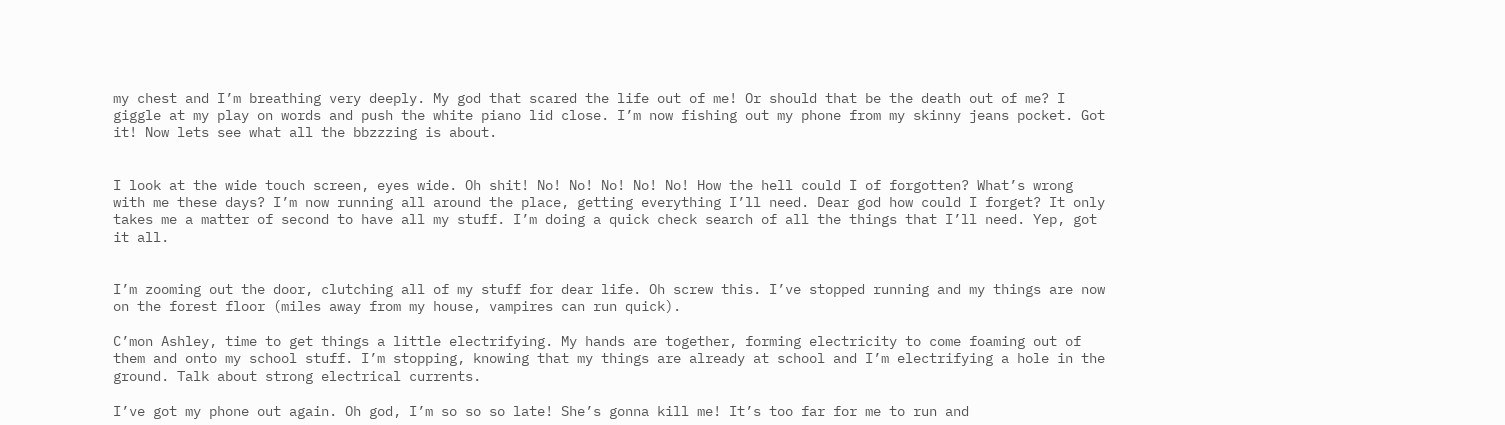my chest and I’m breathing very deeply. My god that scared the life out of me! Or should that be the death out of me? I giggle at my play on words and push the white piano lid close. I’m now fishing out my phone from my skinny jeans pocket. Got it! Now lets see what all the bbzzzing is about.


I look at the wide touch screen, eyes wide. Oh shit! No! No! No! No! No! How the hell could I of forgotten? What’s wrong with me these days? I’m now running all around the place, getting everything I’ll need. Dear god how could I forget? It only takes me a matter of second to have all my stuff. I’m doing a quick check search of all the things that I’ll need. Yep, got it all.


I’m zooming out the door, clutching all of my stuff for dear life. Oh screw this. I’ve stopped running and my things are now on the forest floor (miles away from my house, vampires can run quick).

C’mon Ashley, time to get things a little electrifying. My hands are together, forming electricity to come foaming out of them and onto my school stuff. I’m stopping, knowing that my things are already at school and I’m electrifying a hole in the ground. Talk about strong electrical currents.

I’ve got my phone out again. Oh god, I’m so so so late! She’s gonna kill me! It’s too far for me to run and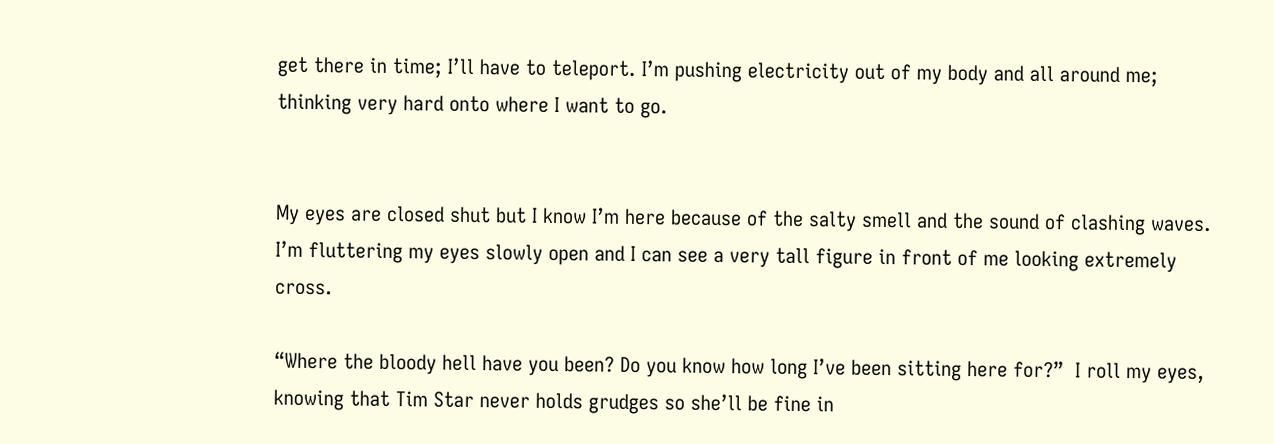get there in time; I’ll have to teleport. I’m pushing electricity out of my body and all around me; thinking very hard onto where I want to go.


My eyes are closed shut but I know I’m here because of the salty smell and the sound of clashing waves. I’m fluttering my eyes slowly open and I can see a very tall figure in front of me looking extremely cross.

“Where the bloody hell have you been? Do you know how long I’ve been sitting here for?”  I roll my eyes, knowing that Tim Star never holds grudges so she’ll be fine in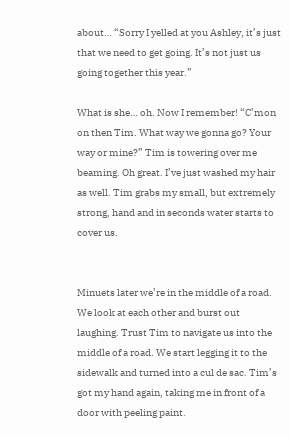about… “Sorry I yelled at you Ashley, it’s just that we need to get going. It’s not just us going together this year.”

What is she… oh. Now I remember! “C’mon on then Tim. What way we gonna go? Your way or mine?” Tim is towering over me beaming. Oh great. I’ve just washed my hair as well. Tim grabs my small, but extremely strong, hand and in seconds water starts to cover us.


Minuets later we’re in the middle of a road. We look at each other and burst out laughing. Trust Tim to navigate us into the middle of a road. We start legging it to the sidewalk and turned into a cul de sac. Tim’s got my hand again, taking me in front of a door with peeling paint.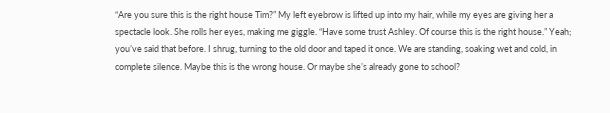“Are you sure this is the right house Tim?” My left eyebrow is lifted up into my hair, while my eyes are giving her a spectacle look. She rolls her eyes, making me giggle. “Have some trust Ashley. Of course this is the right house.” Yeah; you’ve said that before. I shrug, turning to the old door and taped it once. We are standing, soaking wet and cold, in complete silence. Maybe this is the wrong house. Or maybe she’s already gone to school?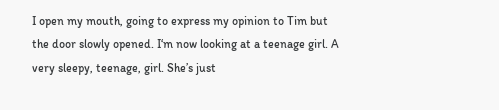I open my mouth, going to express my opinion to Tim but the door slowly opened. I‘m now looking at a teenage girl. A very sleepy, teenage, girl. She’s just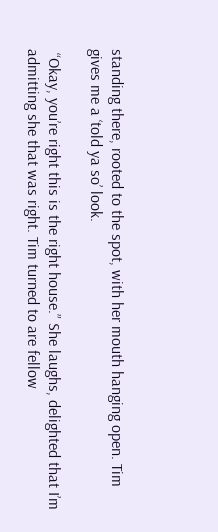standing there, rooted to the spot, with her mouth hanging open. Tim gives me a ‘told ya so’ look.

 “Okay, you’re right this is the right house.” She laughs, delighted that I’m admitting she that was right. Tim turned to are fellow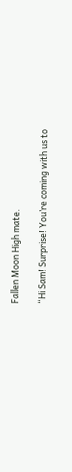Fallen Moon High mate.

“Hi Sam! Surprise! You’re coming with us to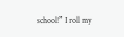school!” I roll my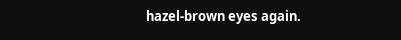hazel-brown eyes again.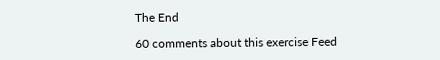The End

60 comments about this exercise Feed